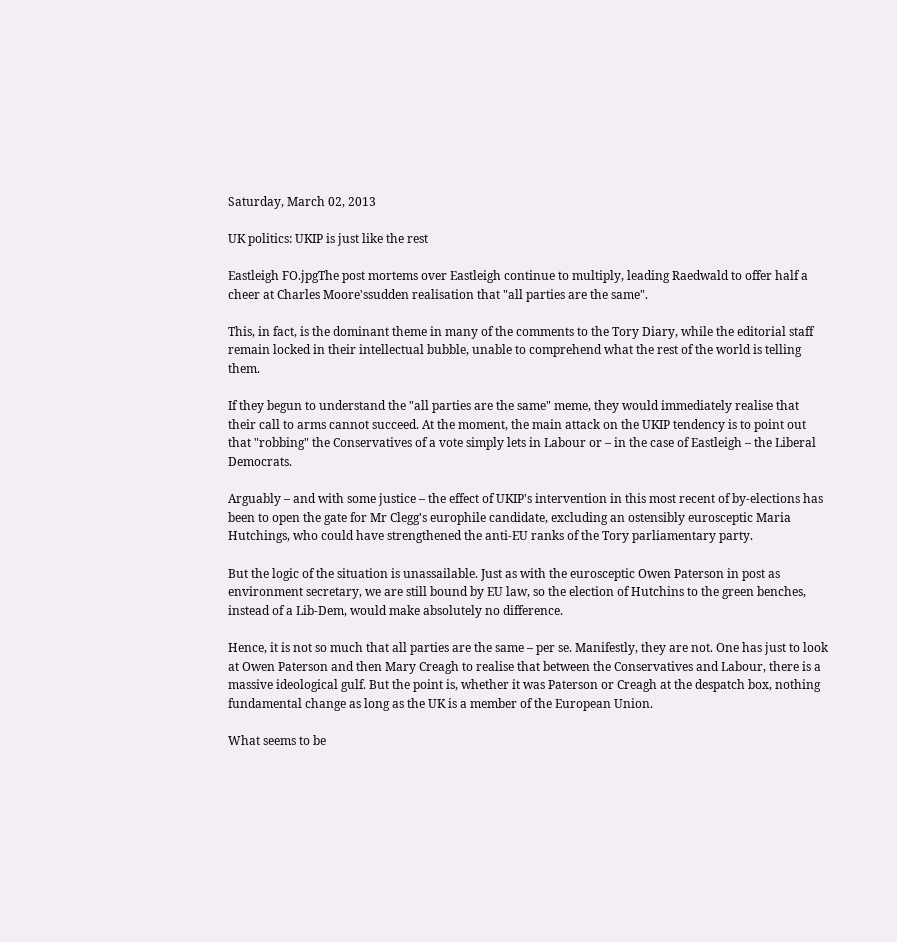Saturday, March 02, 2013

UK politics: UKIP is just like the rest

Eastleigh FO.jpgThe post mortems over Eastleigh continue to multiply, leading Raedwald to offer half a cheer at Charles Moore'ssudden realisation that "all parties are the same".

This, in fact, is the dominant theme in many of the comments to the Tory Diary, while the editorial staff remain locked in their intellectual bubble, unable to comprehend what the rest of the world is telling them.

If they begun to understand the "all parties are the same" meme, they would immediately realise that their call to arms cannot succeed. At the moment, the main attack on the UKIP tendency is to point out that "robbing" the Conservatives of a vote simply lets in Labour or – in the case of Eastleigh – the Liberal Democrats.

Arguably – and with some justice – the effect of UKIP's intervention in this most recent of by-elections has been to open the gate for Mr Clegg's europhile candidate, excluding an ostensibly eurosceptic Maria Hutchings, who could have strengthened the anti-EU ranks of the Tory parliamentary party.

But the logic of the situation is unassailable. Just as with the eurosceptic Owen Paterson in post as environment secretary, we are still bound by EU law, so the election of Hutchins to the green benches, instead of a Lib-Dem, would make absolutely no difference.

Hence, it is not so much that all parties are the same – per se. Manifestly, they are not. One has just to look at Owen Paterson and then Mary Creagh to realise that between the Conservatives and Labour, there is a massive ideological gulf. But the point is, whether it was Paterson or Creagh at the despatch box, nothing fundamental change as long as the UK is a member of the European Union.

What seems to be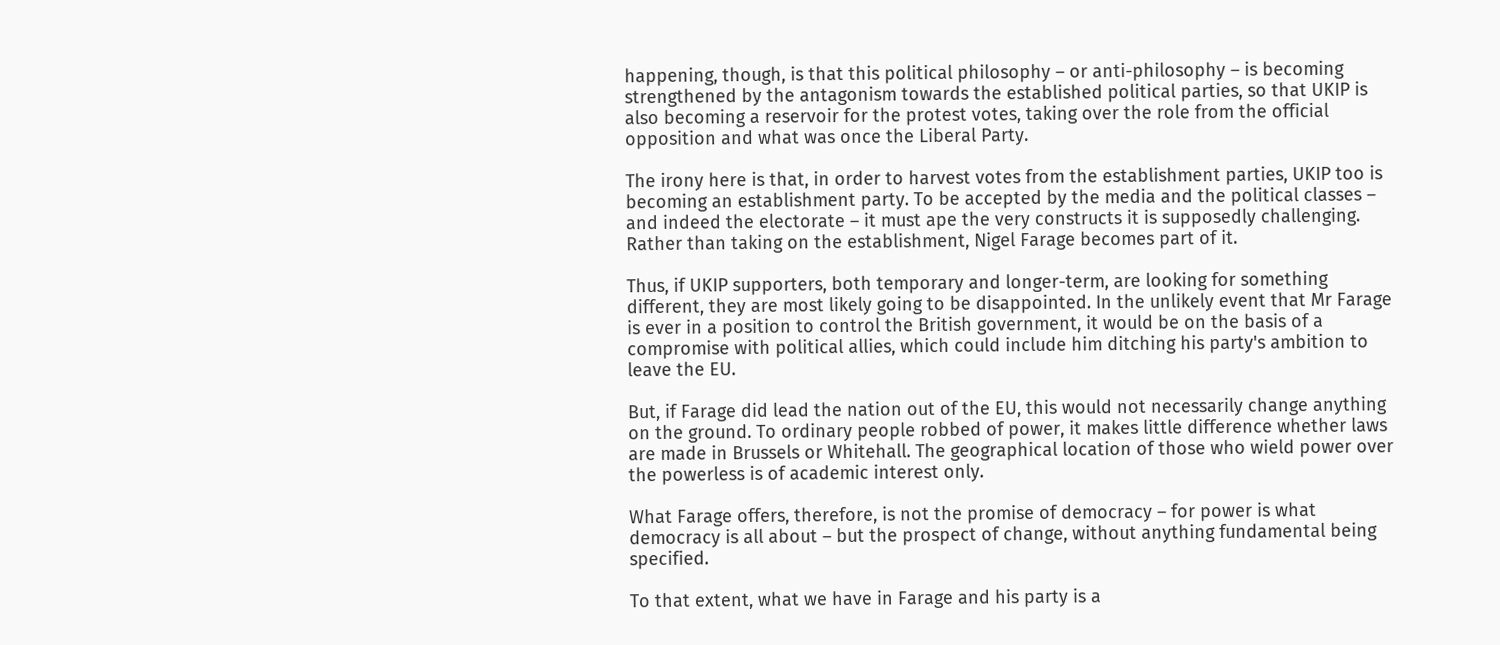happening, though, is that this political philosophy – or anti-philosophy – is becoming strengthened by the antagonism towards the established political parties, so that UKIP is also becoming a reservoir for the protest votes, taking over the role from the official opposition and what was once the Liberal Party.

The irony here is that, in order to harvest votes from the establishment parties, UKIP too is becoming an establishment party. To be accepted by the media and the political classes – and indeed the electorate – it must ape the very constructs it is supposedly challenging. Rather than taking on the establishment, Nigel Farage becomes part of it.

Thus, if UKIP supporters, both temporary and longer-term, are looking for something different, they are most likely going to be disappointed. In the unlikely event that Mr Farage is ever in a position to control the British government, it would be on the basis of a compromise with political allies, which could include him ditching his party's ambition to leave the EU.

But, if Farage did lead the nation out of the EU, this would not necessarily change anything on the ground. To ordinary people robbed of power, it makes little difference whether laws are made in Brussels or Whitehall. The geographical location of those who wield power over the powerless is of academic interest only.

What Farage offers, therefore, is not the promise of democracy – for power is what democracy is all about – but the prospect of change, without anything fundamental being specified.

To that extent, what we have in Farage and his party is a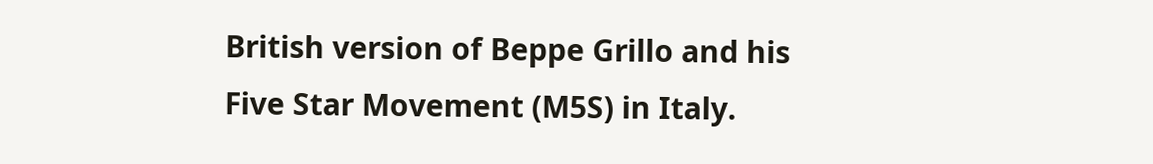British version of Beppe Grillo and his Five Star Movement (M5S) in Italy.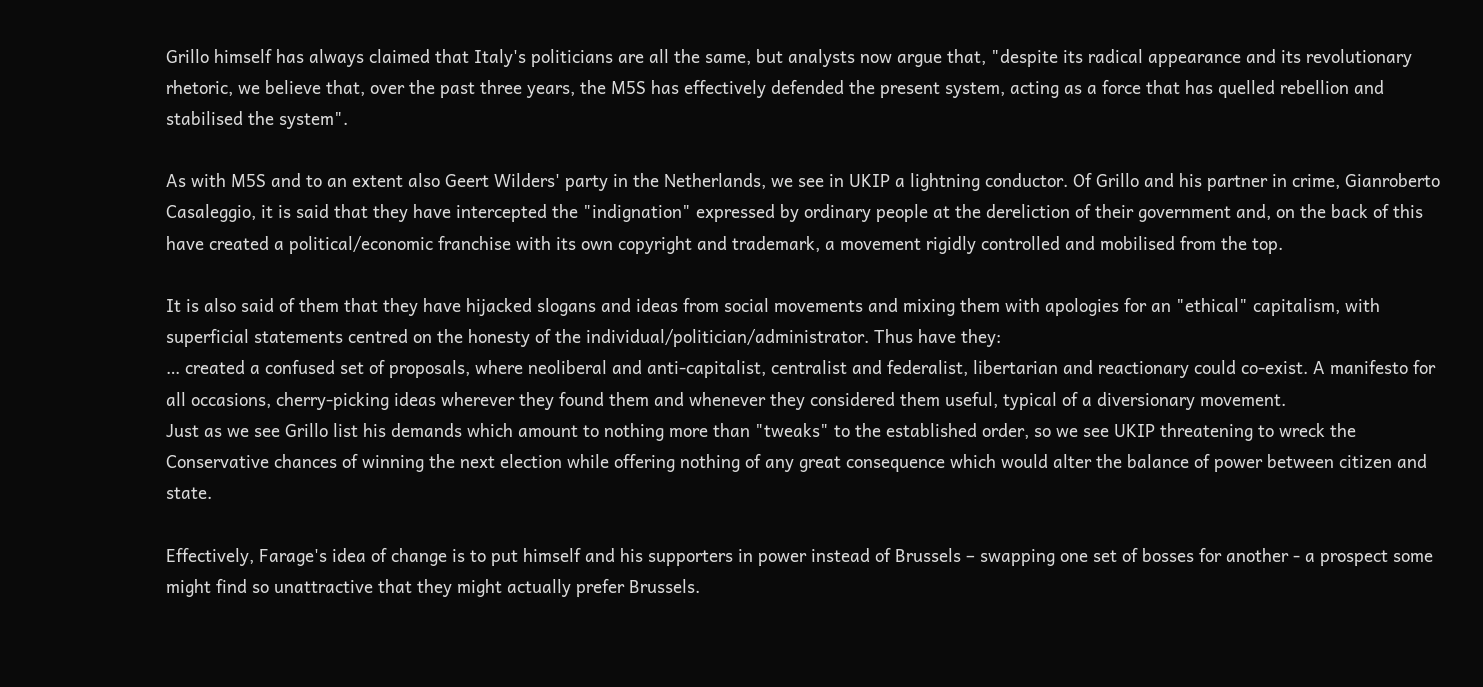Grillo himself has always claimed that Italy's politicians are all the same, but analysts now argue that, "despite its radical appearance and its revolutionary rhetoric, we believe that, over the past three years, the M5S has effectively defended the present system, acting as a force that has quelled rebellion and stabilised the system".

As with M5S and to an extent also Geert Wilders' party in the Netherlands, we see in UKIP a lightning conductor. Of Grillo and his partner in crime, Gianroberto Casaleggio, it is said that they have intercepted the "indignation" expressed by ordinary people at the dereliction of their government and, on the back of this have created a political/economic franchise with its own copyright and trademark, a movement rigidly controlled and mobilised from the top.

It is also said of them that they have hijacked slogans and ideas from social movements and mixing them with apologies for an "ethical" capitalism, with superficial statements centred on the honesty of the individual/politician/administrator. Thus have they:
… created a confused set of proposals, where neoliberal and anti-capitalist, centralist and federalist, libertarian and reactionary could co-exist. A manifesto for all occasions, cherry-picking ideas wherever they found them and whenever they considered them useful, typical of a diversionary movement.
Just as we see Grillo list his demands which amount to nothing more than "tweaks" to the established order, so we see UKIP threatening to wreck the Conservative chances of winning the next election while offering nothing of any great consequence which would alter the balance of power between citizen and state.

Effectively, Farage's idea of change is to put himself and his supporters in power instead of Brussels – swapping one set of bosses for another - a prospect some might find so unattractive that they might actually prefer Brussels.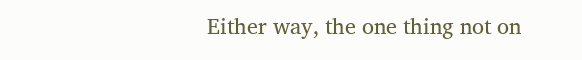Either way, the one thing not on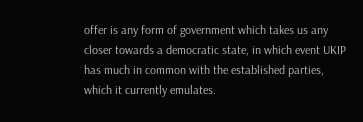offer is any form of government which takes us any closer towards a democratic state, in which event UKIP has much in common with the established parties, which it currently emulates.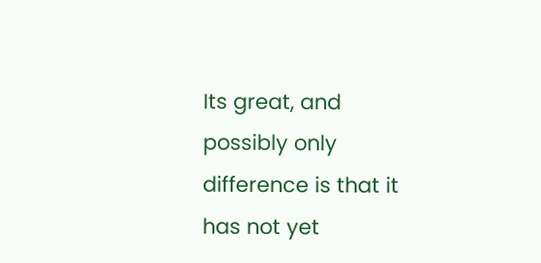Its great, and possibly only difference is that it has not yet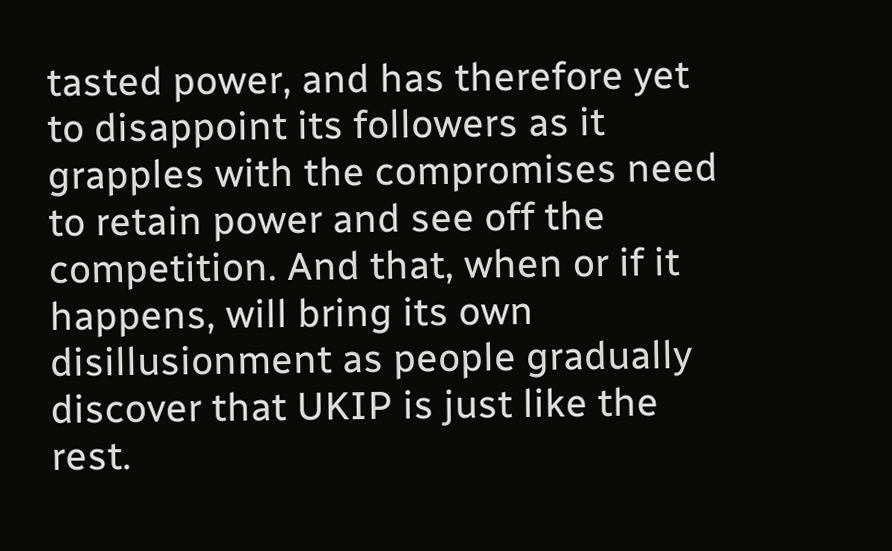tasted power, and has therefore yet to disappoint its followers as it grapples with the compromises need to retain power and see off the competition. And that, when or if it happens, will bring its own disillusionment as people gradually discover that UKIP is just like the rest.